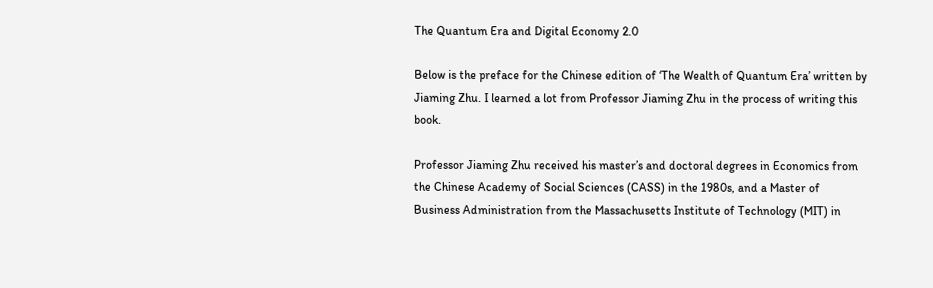The Quantum Era and Digital Economy 2.0

Below is the preface for the Chinese edition of ‘The Wealth of Quantum Era’ written by Jiaming Zhu. I learned a lot from Professor Jiaming Zhu in the process of writing this book.

Professor Jiaming Zhu received his master’s and doctoral degrees in Economics from the Chinese Academy of Social Sciences (CASS) in the 1980s, and a Master of Business Administration from the Massachusetts Institute of Technology (MIT) in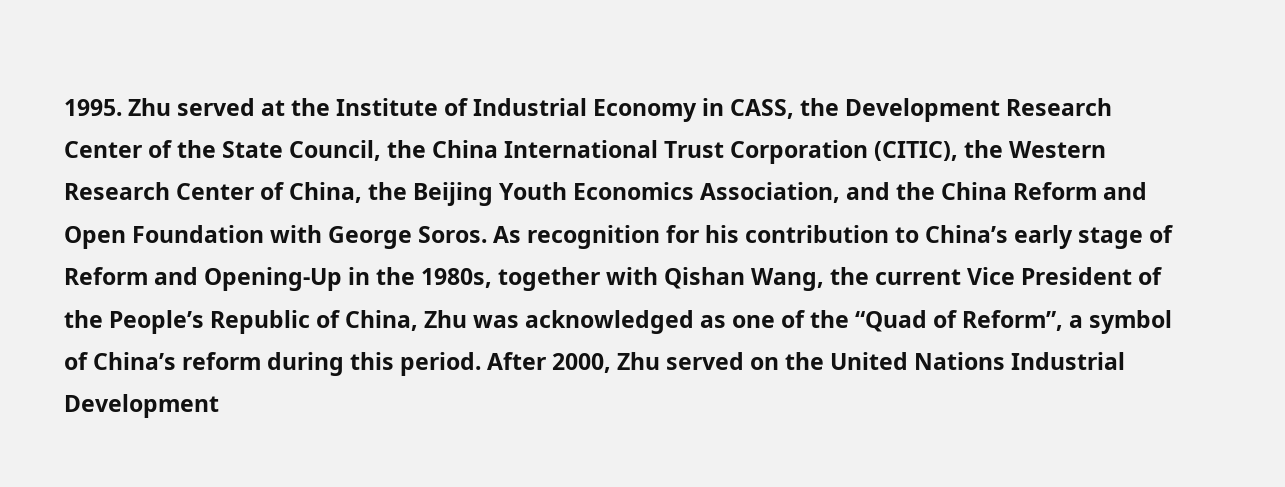1995. Zhu served at the Institute of Industrial Economy in CASS, the Development Research Center of the State Council, the China International Trust Corporation (CITIC), the Western Research Center of China, the Beijing Youth Economics Association, and the China Reform and Open Foundation with George Soros. As recognition for his contribution to China’s early stage of Reform and Opening-Up in the 1980s, together with Qishan Wang, the current Vice President of the People’s Republic of China, Zhu was acknowledged as one of the “Quad of Reform”, a symbol of China’s reform during this period. After 2000, Zhu served on the United Nations Industrial Development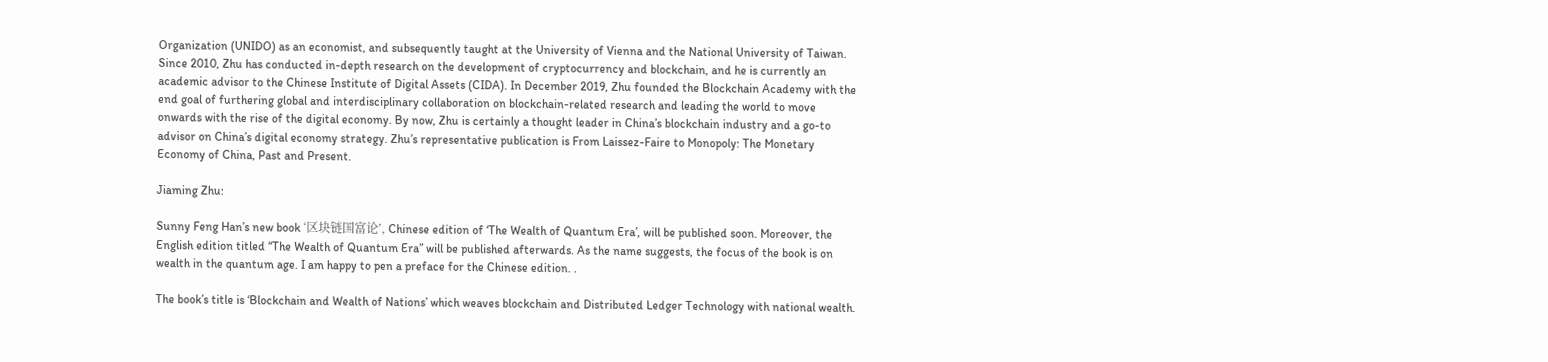Organization (UNIDO) as an economist, and subsequently taught at the University of Vienna and the National University of Taiwan. Since 2010, Zhu has conducted in-depth research on the development of cryptocurrency and blockchain, and he is currently an academic advisor to the Chinese Institute of Digital Assets (CIDA). In December 2019, Zhu founded the Blockchain Academy with the end goal of furthering global and interdisciplinary collaboration on blockchain-related research and leading the world to move onwards with the rise of the digital economy. By now, Zhu is certainly a thought leader in China’s blockchain industry and a go-to advisor on China’s digital economy strategy. Zhu’s representative publication is From Laissez-Faire to Monopoly: The Monetary Economy of China, Past and Present.

Jiaming Zhu:

Sunny Feng Han’s new book ‘区块链国富论’, Chinese edition of ‘The Wealth of Quantum Era’, will be published soon. Moreover, the English edition titled “The Wealth of Quantum Era” will be published afterwards. As the name suggests, the focus of the book is on wealth in the quantum age. I am happy to pen a preface for the Chinese edition. .

The book’s title is ‘Blockchain and Wealth of Nations’ which weaves blockchain and Distributed Ledger Technology with national wealth.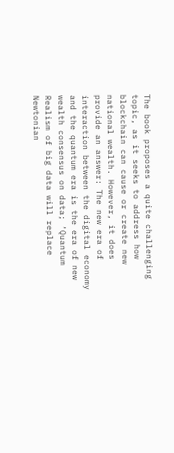The book proposes a quite challenging topic, as it seeks to address how blockchain can cause or create new national wealth. However, it does provide an answer: The new era of interaction between the digital economy and the quantum era is the era of new wealth consensus on data; ‘Quantum Realism of big data will replace Newtonian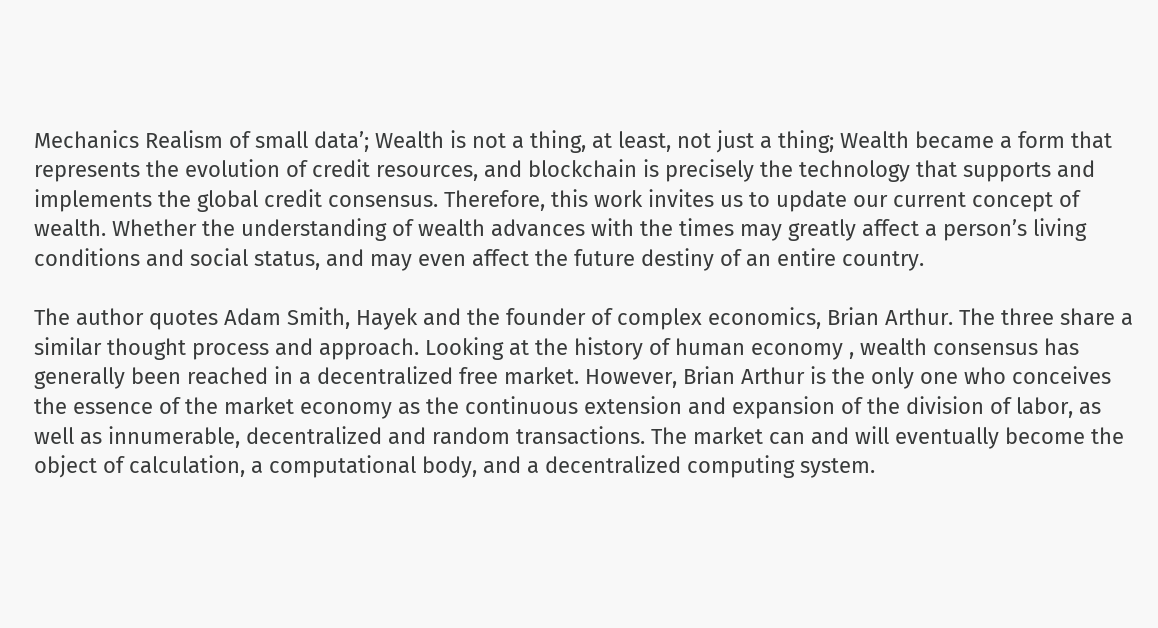Mechanics Realism of small data’; Wealth is not a thing, at least, not just a thing; Wealth became a form that represents the evolution of credit resources, and blockchain is precisely the technology that supports and implements the global credit consensus. Therefore, this work invites us to update our current concept of wealth. Whether the understanding of wealth advances with the times may greatly affect a person’s living conditions and social status, and may even affect the future destiny of an entire country.

The author quotes Adam Smith, Hayek and the founder of complex economics, Brian Arthur. The three share a similar thought process and approach. Looking at the history of human economy , wealth consensus has generally been reached in a decentralized free market. However, Brian Arthur is the only one who conceives the essence of the market economy as the continuous extension and expansion of the division of labor, as well as innumerable, decentralized and random transactions. The market can and will eventually become the object of calculation, a computational body, and a decentralized computing system.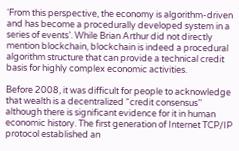‘From this perspective, the economy is algorithm-driven and has become a procedurally developed system in a series of events’. While Brian Arthur did not directly mention blockchain, blockchain is indeed a procedural algorithm structure that can provide a technical credit basis for highly complex economic activities.

Before 2008, it was difficult for people to acknowledge that wealth is a decentralized “credit consensus’’ although there is significant evidence for it in human economic history. The first generation of Internet TCP/IP protocol established an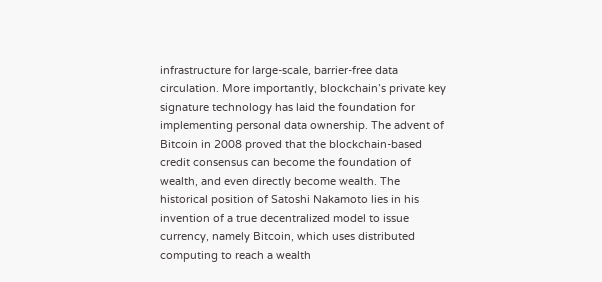infrastructure for large-scale, barrier-free data circulation. More importantly, blockchain’s private key signature technology has laid the foundation for implementing personal data ownership. The advent of Bitcoin in 2008 proved that the blockchain-based credit consensus can become the foundation of wealth, and even directly become wealth. The historical position of Satoshi Nakamoto lies in his invention of a true decentralized model to issue currency, namely Bitcoin, which uses distributed computing to reach a wealth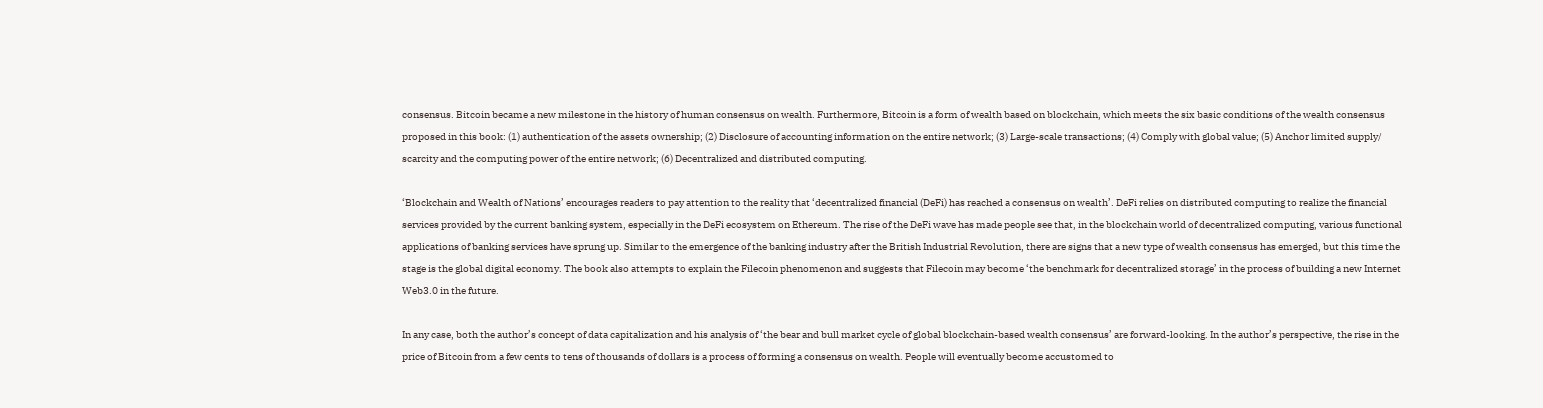consensus. Bitcoin became a new milestone in the history of human consensus on wealth. Furthermore, Bitcoin is a form of wealth based on blockchain, which meets the six basic conditions of the wealth consensus proposed in this book: (1) authentication of the assets ownership; (2) Disclosure of accounting information on the entire network; (3) Large-scale transactions; (4) Comply with global value; (5) Anchor limited supply/ scarcity and the computing power of the entire network; (6) Decentralized and distributed computing.

‘Blockchain and Wealth of Nations’ encourages readers to pay attention to the reality that ‘decentralized financial (DeFi) has reached a consensus on wealth’. DeFi relies on distributed computing to realize the financial services provided by the current banking system, especially in the DeFi ecosystem on Ethereum. The rise of the DeFi wave has made people see that, in the blockchain world of decentralized computing, various functional applications of banking services have sprung up. Similar to the emergence of the banking industry after the British Industrial Revolution, there are signs that a new type of wealth consensus has emerged, but this time the stage is the global digital economy. The book also attempts to explain the Filecoin phenomenon and suggests that Filecoin may become ‘the benchmark for decentralized storage’ in the process of building a new Internet Web3.0 in the future.

In any case, both the author’s concept of data capitalization and his analysis of ‘the bear and bull market cycle of global blockchain-based wealth consensus’ are forward-looking. In the author’s perspective, the rise in the price of Bitcoin from a few cents to tens of thousands of dollars is a process of forming a consensus on wealth. People will eventually become accustomed to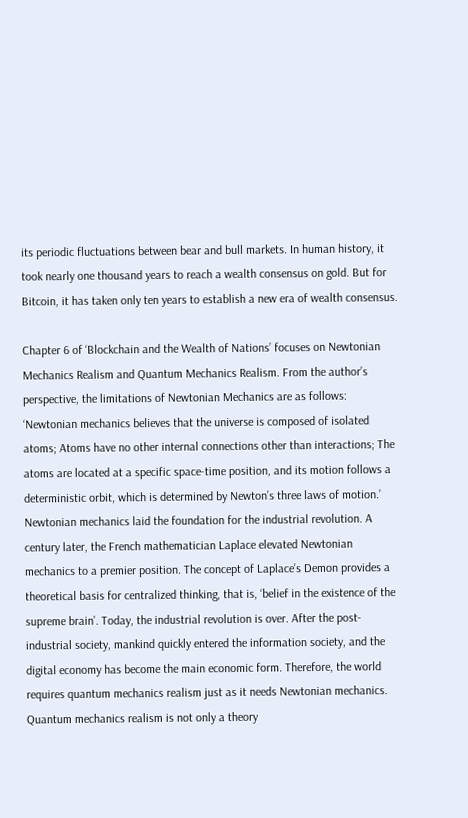its periodic fluctuations between bear and bull markets. In human history, it took nearly one thousand years to reach a wealth consensus on gold. But for Bitcoin, it has taken only ten years to establish a new era of wealth consensus.

Chapter 6 of ‘Blockchain and the Wealth of Nations’ focuses on Newtonian Mechanics Realism and Quantum Mechanics Realism. From the author’s perspective, the limitations of Newtonian Mechanics are as follows: ‘Newtonian mechanics believes that the universe is composed of isolated atoms; Atoms have no other internal connections other than interactions; The atoms are located at a specific space-time position, and its motion follows a deterministic orbit, which is determined by Newton’s three laws of motion.’ Newtonian mechanics laid the foundation for the industrial revolution. A century later, the French mathematician Laplace elevated Newtonian mechanics to a premier position. The concept of Laplace’s Demon provides a theoretical basis for centralized thinking, that is, ‘belief in the existence of the supreme brain’. Today, the industrial revolution is over. After the post-industrial society, mankind quickly entered the information society, and the digital economy has become the main economic form. Therefore, the world requires quantum mechanics realism just as it needs Newtonian mechanics. Quantum mechanics realism is not only a theory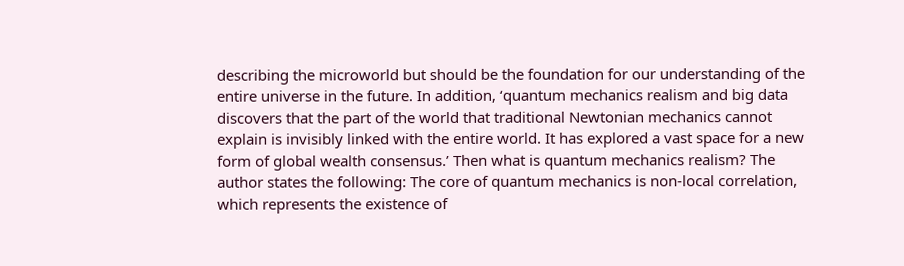describing the microworld but should be the foundation for our understanding of the entire universe in the future. In addition, ‘quantum mechanics realism and big data discovers that the part of the world that traditional Newtonian mechanics cannot explain is invisibly linked with the entire world. It has explored a vast space for a new form of global wealth consensus.’ Then what is quantum mechanics realism? The author states the following: The core of quantum mechanics is non-local correlation, which represents the existence of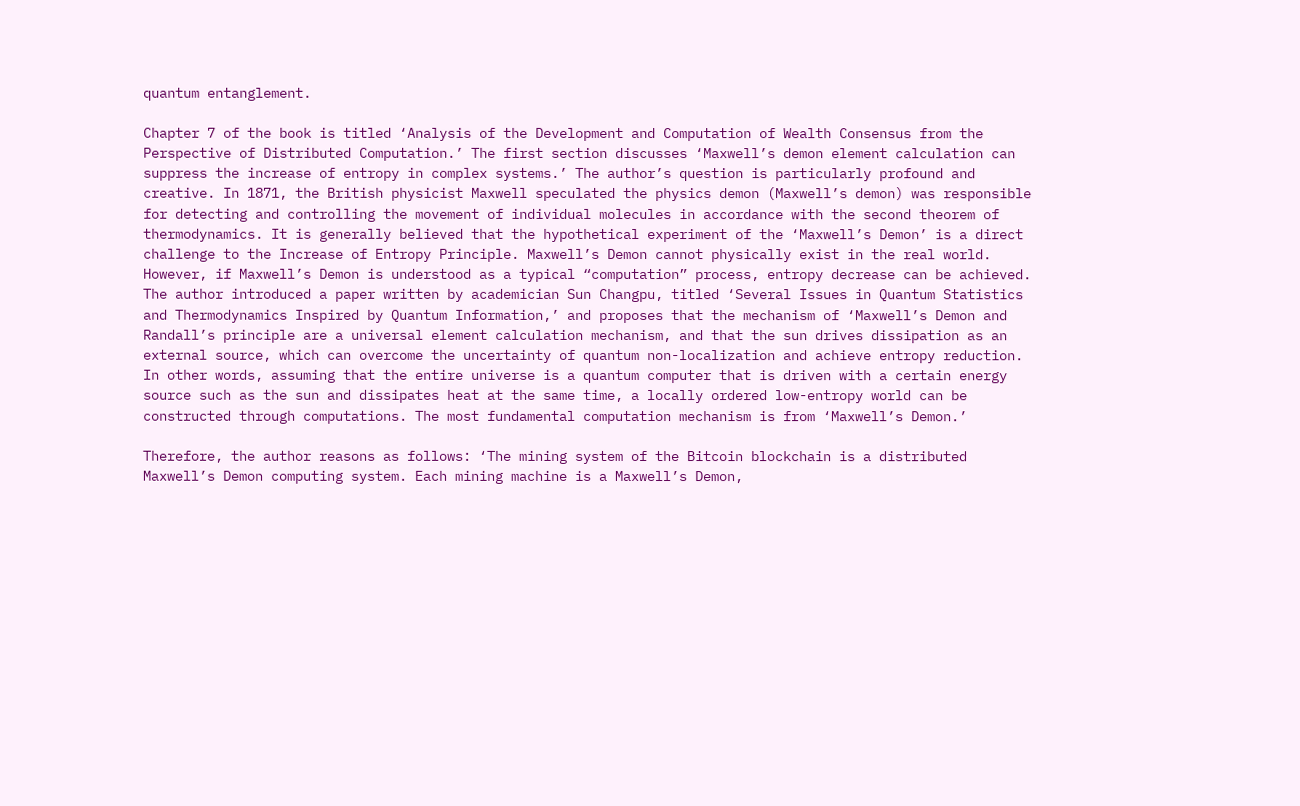quantum entanglement.

Chapter 7 of the book is titled ‘Analysis of the Development and Computation of Wealth Consensus from the Perspective of Distributed Computation.’ The first section discusses ‘Maxwell’s demon element calculation can suppress the increase of entropy in complex systems.’ The author’s question is particularly profound and creative. In 1871, the British physicist Maxwell speculated the physics demon (Maxwell’s demon) was responsible for detecting and controlling the movement of individual molecules in accordance with the second theorem of thermodynamics. It is generally believed that the hypothetical experiment of the ‘Maxwell’s Demon’ is a direct challenge to the Increase of Entropy Principle. Maxwell’s Demon cannot physically exist in the real world. However, if Maxwell’s Demon is understood as a typical “computation” process, entropy decrease can be achieved. The author introduced a paper written by academician Sun Changpu, titled ‘Several Issues in Quantum Statistics and Thermodynamics Inspired by Quantum Information,’ and proposes that the mechanism of ‘Maxwell’s Demon and Randall’s principle are a universal element calculation mechanism, and that the sun drives dissipation as an external source, which can overcome the uncertainty of quantum non-localization and achieve entropy reduction. In other words, assuming that the entire universe is a quantum computer that is driven with a certain energy source such as the sun and dissipates heat at the same time, a locally ordered low-entropy world can be constructed through computations. The most fundamental computation mechanism is from ‘Maxwell’s Demon.’

Therefore, the author reasons as follows: ‘The mining system of the Bitcoin blockchain is a distributed Maxwell’s Demon computing system. Each mining machine is a Maxwell’s Demon,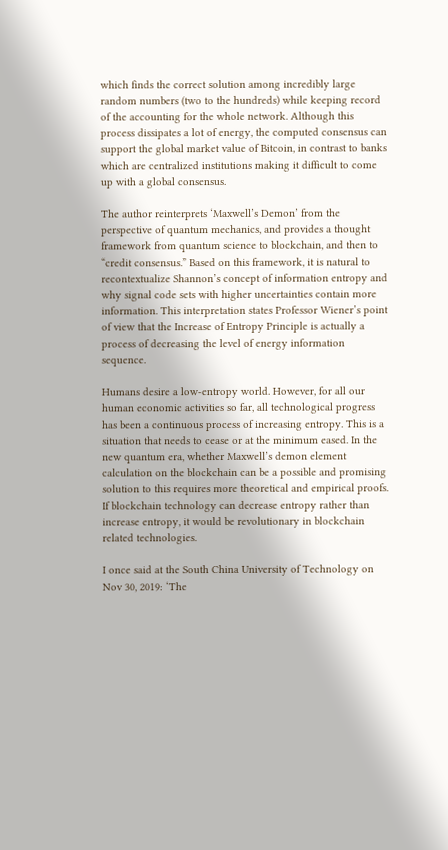which finds the correct solution among incredibly large random numbers (two to the hundreds) while keeping record of the accounting for the whole network. Although this process dissipates a lot of energy, the computed consensus can support the global market value of Bitcoin, in contrast to banks which are centralized institutions making it difficult to come up with a global consensus.

The author reinterprets ‘Maxwell’s Demon’ from the perspective of quantum mechanics, and provides a thought framework from quantum science to blockchain, and then to “credit consensus.” Based on this framework, it is natural to recontextualize Shannon’s concept of information entropy and why signal code sets with higher uncertainties contain more information. This interpretation states Professor Wiener’s point of view that the Increase of Entropy Principle is actually a process of decreasing the level of energy information sequence.

Humans desire a low-entropy world. However, for all our human economic activities so far, all technological progress has been a continuous process of increasing entropy. This is a situation that needs to cease or at the minimum eased. In the new quantum era, whether Maxwell’s demon element calculation on the blockchain can be a possible and promising solution to this requires more theoretical and empirical proofs. If blockchain technology can decrease entropy rather than increase entropy, it would be revolutionary in blockchain related technologies.

I once said at the South China University of Technology on Nov 30, 2019: ‘The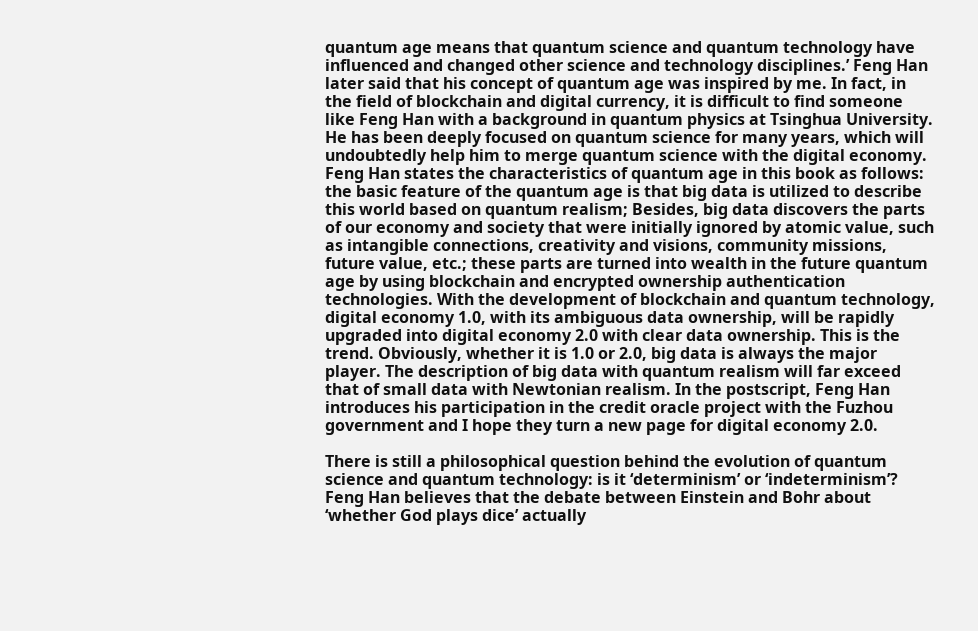quantum age means that quantum science and quantum technology have influenced and changed other science and technology disciplines.’ Feng Han later said that his concept of quantum age was inspired by me. In fact, in the field of blockchain and digital currency, it is difficult to find someone like Feng Han with a background in quantum physics at Tsinghua University. He has been deeply focused on quantum science for many years, which will undoubtedly help him to merge quantum science with the digital economy. Feng Han states the characteristics of quantum age in this book as follows: the basic feature of the quantum age is that big data is utilized to describe this world based on quantum realism; Besides, big data discovers the parts of our economy and society that were initially ignored by atomic value, such as intangible connections, creativity and visions, community missions, future value, etc.; these parts are turned into wealth in the future quantum age by using blockchain and encrypted ownership authentication technologies. With the development of blockchain and quantum technology, digital economy 1.0, with its ambiguous data ownership, will be rapidly upgraded into digital economy 2.0 with clear data ownership. This is the trend. Obviously, whether it is 1.0 or 2.0, big data is always the major player. The description of big data with quantum realism will far exceed that of small data with Newtonian realism. In the postscript, Feng Han introduces his participation in the credit oracle project with the Fuzhou government and I hope they turn a new page for digital economy 2.0.

There is still a philosophical question behind the evolution of quantum science and quantum technology: is it ‘determinism’ or ‘indeterminism’? Feng Han believes that the debate between Einstein and Bohr about ‘whether God plays dice’ actually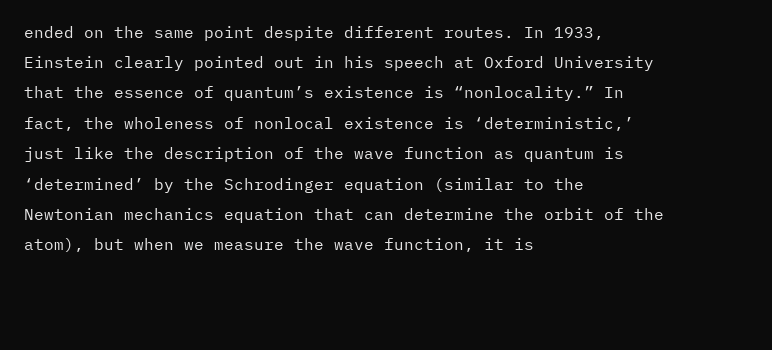ended on the same point despite different routes. In 1933, Einstein clearly pointed out in his speech at Oxford University that the essence of quantum’s existence is “nonlocality.” In fact, the wholeness of nonlocal existence is ‘deterministic,’ just like the description of the wave function as quantum is ‘determined’ by the Schrodinger equation (similar to the Newtonian mechanics equation that can determine the orbit of the atom), but when we measure the wave function, it is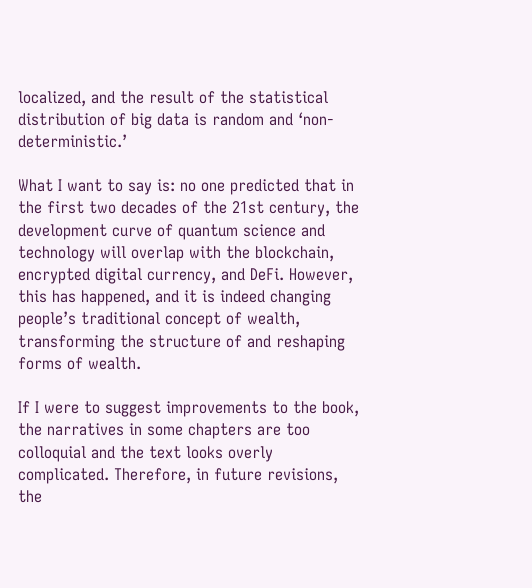localized, and the result of the statistical distribution of big data is random and ‘non-deterministic.’

What I want to say is: no one predicted that in the first two decades of the 21st century, the development curve of quantum science and technology will overlap with the blockchain, encrypted digital currency, and DeFi. However, this has happened, and it is indeed changing people’s traditional concept of wealth, transforming the structure of and reshaping forms of wealth.

If I were to suggest improvements to the book, the narratives in some chapters are too colloquial and the text looks overly complicated. Therefore, in future revisions, the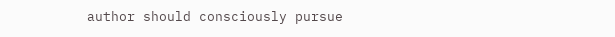author should consciously pursue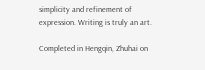simplicity and refinement of expression. Writing is truly an art.

Completed in Hengqin, Zhuhai on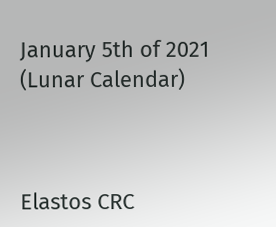January 5th of 2021 (Lunar Calendar)



Elastos CRC